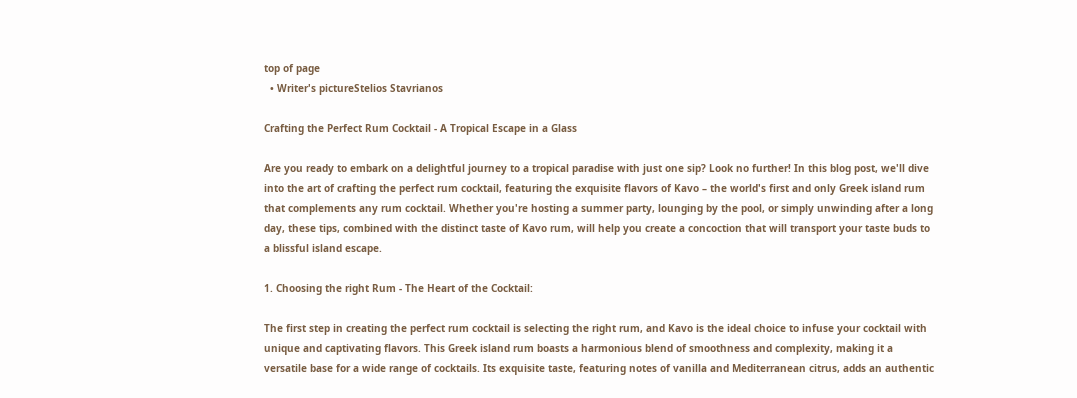top of page
  • Writer's pictureStelios Stavrianos

Crafting the Perfect Rum Cocktail - A Tropical Escape in a Glass

Are you ready to embark on a delightful journey to a tropical paradise with just one sip? Look no further! In this blog post, we'll dive into the art of crafting the perfect rum cocktail, featuring the exquisite flavors of Kavo – the world's first and only Greek island rum that complements any rum cocktail. Whether you're hosting a summer party, lounging by the pool, or simply unwinding after a long day, these tips, combined with the distinct taste of Kavo rum, will help you create a concoction that will transport your taste buds to a blissful island escape.

1. Choosing the right Rum - The Heart of the Cocktail:

The first step in creating the perfect rum cocktail is selecting the right rum, and Kavo is the ideal choice to infuse your cocktail with unique and captivating flavors. This Greek island rum boasts a harmonious blend of smoothness and complexity, making it a versatile base for a wide range of cocktails. Its exquisite taste, featuring notes of vanilla and Mediterranean citrus, adds an authentic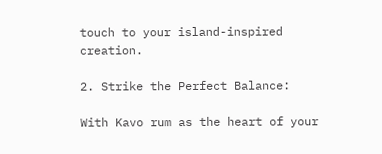touch to your island-inspired creation.

2. Strike the Perfect Balance:

With Kavo rum as the heart of your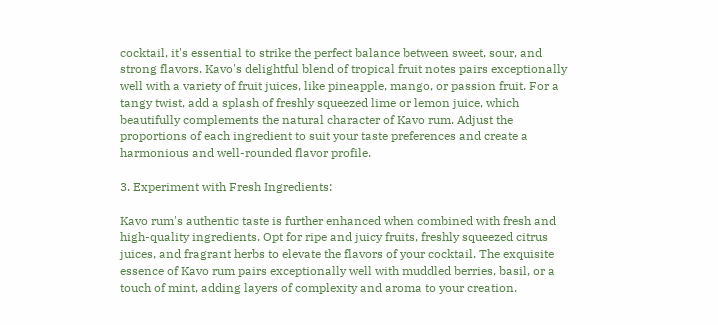cocktail, it's essential to strike the perfect balance between sweet, sour, and strong flavors. Kavo's delightful blend of tropical fruit notes pairs exceptionally well with a variety of fruit juices, like pineapple, mango, or passion fruit. For a tangy twist, add a splash of freshly squeezed lime or lemon juice, which beautifully complements the natural character of Kavo rum. Adjust the proportions of each ingredient to suit your taste preferences and create a harmonious and well-rounded flavor profile.

3. Experiment with Fresh Ingredients:

Kavo rum's authentic taste is further enhanced when combined with fresh and high-quality ingredients. Opt for ripe and juicy fruits, freshly squeezed citrus juices, and fragrant herbs to elevate the flavors of your cocktail. The exquisite essence of Kavo rum pairs exceptionally well with muddled berries, basil, or a touch of mint, adding layers of complexity and aroma to your creation.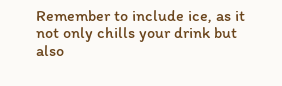Remember to include ice, as it not only chills your drink but also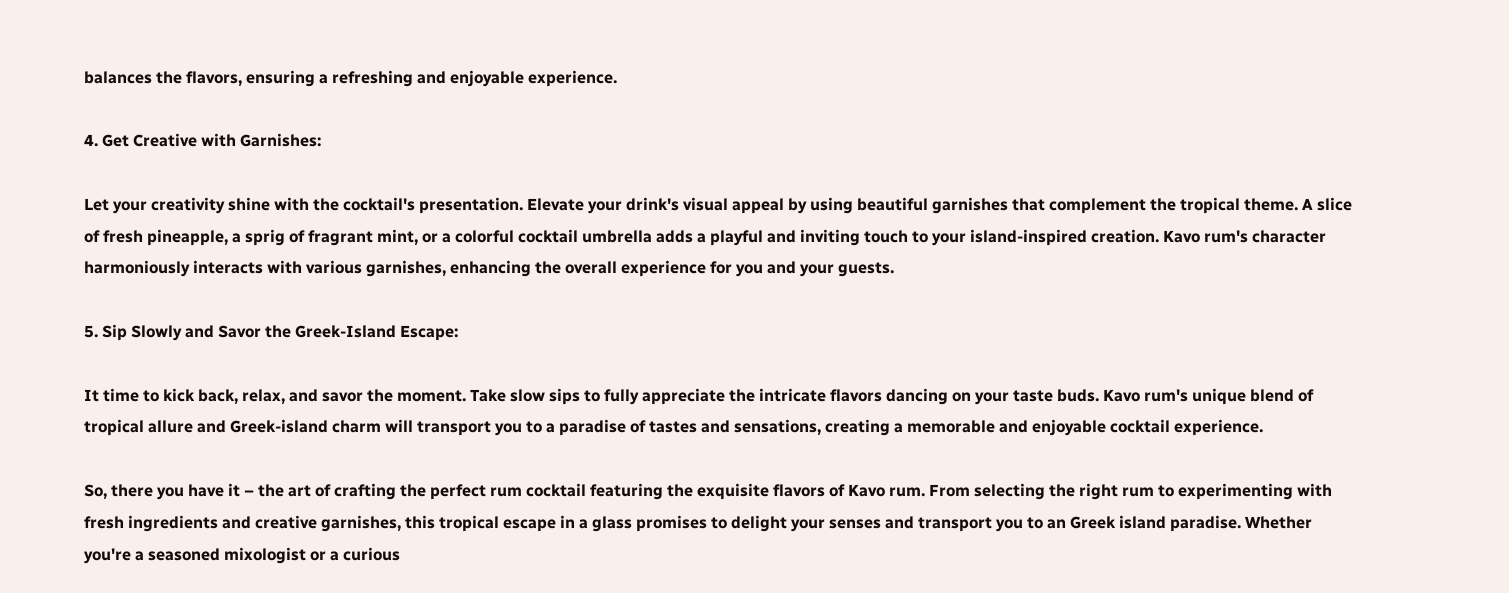balances the flavors, ensuring a refreshing and enjoyable experience.

4. Get Creative with Garnishes:

Let your creativity shine with the cocktail's presentation. Elevate your drink's visual appeal by using beautiful garnishes that complement the tropical theme. A slice of fresh pineapple, a sprig of fragrant mint, or a colorful cocktail umbrella adds a playful and inviting touch to your island-inspired creation. Kavo rum's character harmoniously interacts with various garnishes, enhancing the overall experience for you and your guests.

5. Sip Slowly and Savor the Greek-Island Escape:

It time to kick back, relax, and savor the moment. Take slow sips to fully appreciate the intricate flavors dancing on your taste buds. Kavo rum's unique blend of tropical allure and Greek-island charm will transport you to a paradise of tastes and sensations, creating a memorable and enjoyable cocktail experience.

So, there you have it – the art of crafting the perfect rum cocktail featuring the exquisite flavors of Kavo rum. From selecting the right rum to experimenting with fresh ingredients and creative garnishes, this tropical escape in a glass promises to delight your senses and transport you to an Greek island paradise. Whether you're a seasoned mixologist or a curious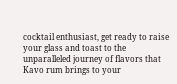cocktail enthusiast, get ready to raise your glass and toast to the unparalleled journey of flavors that Kavo rum brings to your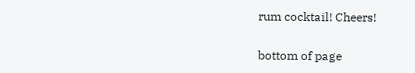rum cocktail! Cheers!


bottom of page